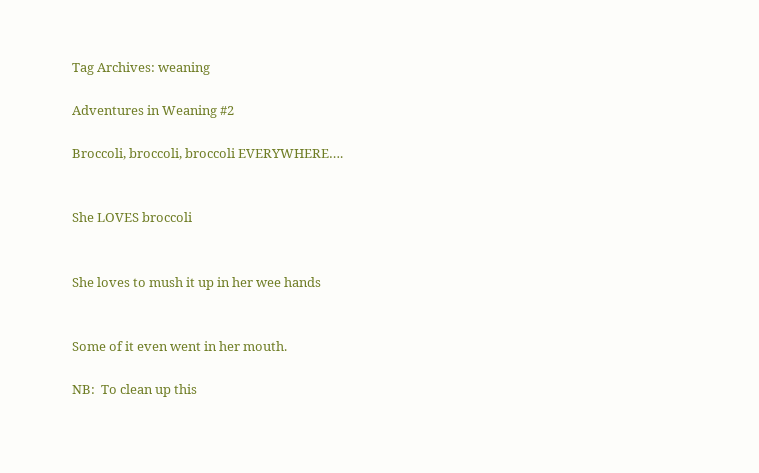Tag Archives: weaning

Adventures in Weaning #2

Broccoli, broccoli, broccoli EVERYWHERE….


She LOVES broccoli


She loves to mush it up in her wee hands


Some of it even went in her mouth.

NB:  To clean up this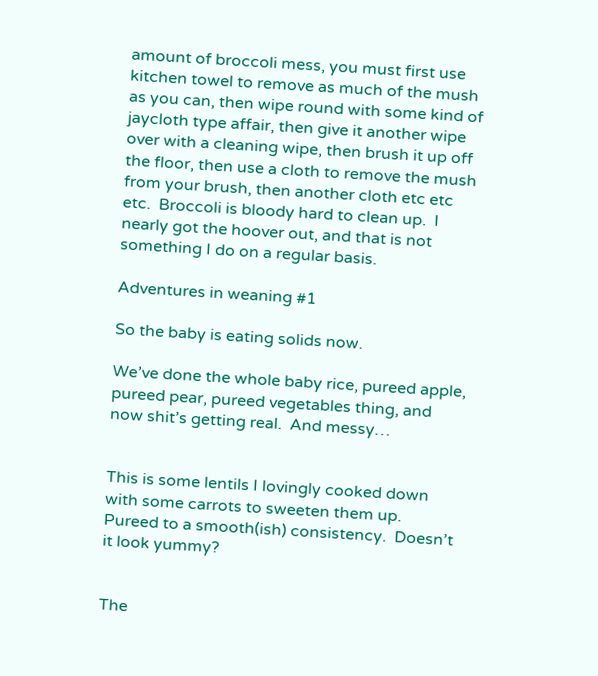amount of broccoli mess, you must first use kitchen towel to remove as much of the mush as you can, then wipe round with some kind of jaycloth type affair, then give it another wipe over with a cleaning wipe, then brush it up off the floor, then use a cloth to remove the mush from your brush, then another cloth etc etc etc.  Broccoli is bloody hard to clean up.  I nearly got the hoover out, and that is not something I do on a regular basis.

Adventures in weaning #1

So the baby is eating solids now.

We’ve done the whole baby rice, pureed apple, pureed pear, pureed vegetables thing, and now shit’s getting real.  And messy…


This is some lentils I lovingly cooked down with some carrots to sweeten them up.  Pureed to a smooth(ish) consistency.  Doesn’t it look yummy?


The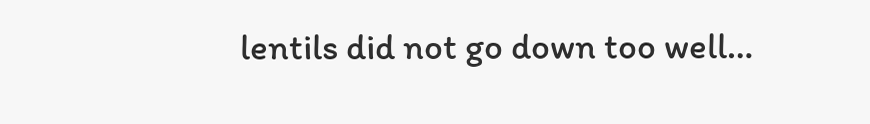lentils did not go down too well…